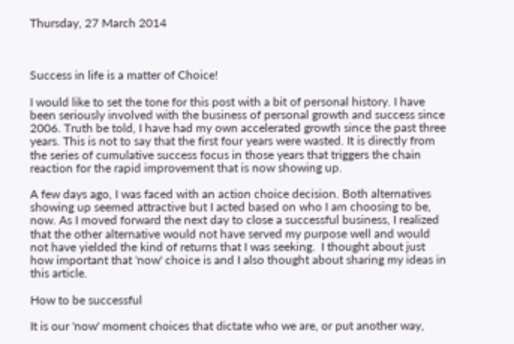Thursday, 27 March 2014



Success in life is a matter of Choice!

I would like to set the tone for this post with a bit of personal history. I have been seriously involved with the business of personal growth and success since 2006. Truth be told, I have had my own accelerated growth since the past three years. This is not to say that the first four years were wasted. It is directly from the series of cumulative success focus in those years that triggers the chain reaction for the rapid improvement that is now showing up.

A few days ago, I was faced with an action choice decision. Both alternatives showing up seemed attractive but I acted based on who I am choosing to be, now. As I moved forward the next day to close a successful business, I realized that the other alternative would not have served my purpose well and would not have yielded the kind of returns that I was seeking.  I thought about just how important that 'now' choice is and I also thought about sharing my ideas in this article.

How to be successful

It is our 'now' moment choices that dictate who we are, or put another way,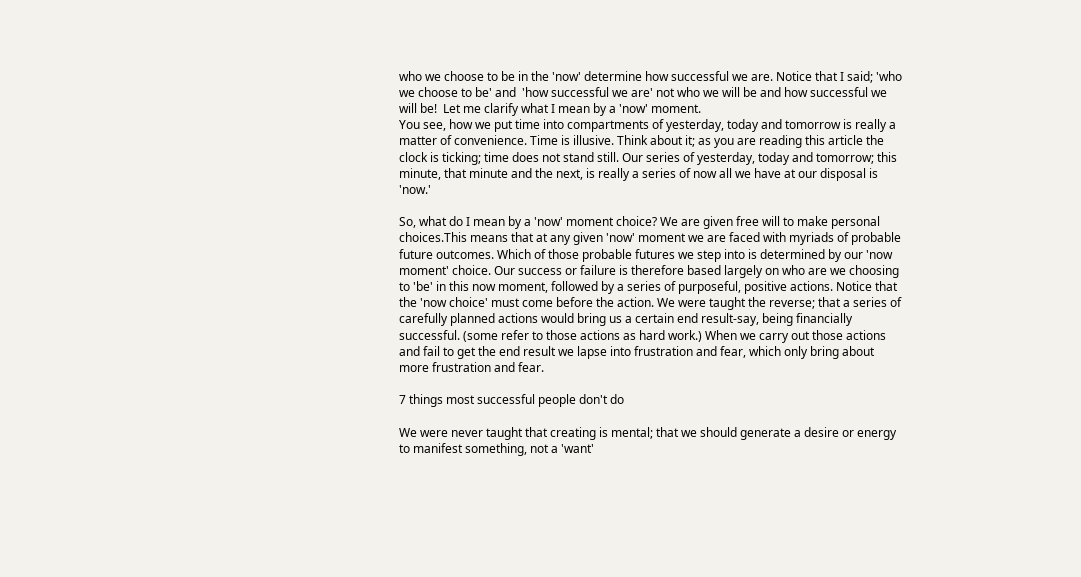who we choose to be in the 'now' determine how successful we are. Notice that I said; 'who we choose to be' and  'how successful we are' not who we will be and how successful we will be!  Let me clarify what I mean by a 'now' moment.
You see, how we put time into compartments of yesterday, today and tomorrow is really a matter of convenience. Time is illusive. Think about it; as you are reading this article the clock is ticking; time does not stand still. Our series of yesterday, today and tomorrow; this minute, that minute and the next, is really a series of now all we have at our disposal is 'now.'

So, what do I mean by a 'now' moment choice? We are given free will to make personal choices.This means that at any given 'now' moment we are faced with myriads of probable future outcomes. Which of those probable futures we step into is determined by our 'now moment' choice. Our success or failure is therefore based largely on who are we choosing to 'be' in this now moment, followed by a series of purposeful, positive actions. Notice that the 'now choice' must come before the action. We were taught the reverse; that a series of carefully planned actions would bring us a certain end result-say, being financially successful. (some refer to those actions as hard work.) When we carry out those actions and fail to get the end result we lapse into frustration and fear, which only bring about more frustration and fear.

7 things most successful people don't do

We were never taught that creating is mental; that we should generate a desire or energy to manifest something, not a 'want'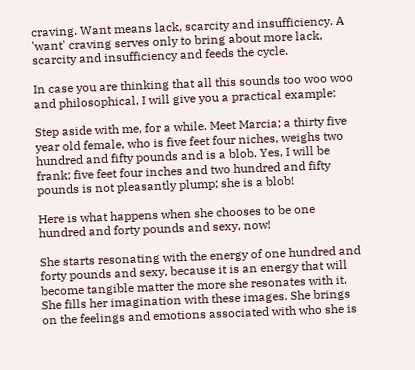craving. Want means lack, scarcity and insufficiency. A 'want' craving serves only to bring about more lack, scarcity and insufficiency and feeds the cycle.

In case you are thinking that all this sounds too woo woo and philosophical, I will give you a practical example:

Step aside with me, for a while. Meet Marcia; a thirty five year old female, who is five feet four niches, weighs two hundred and fifty pounds and is a blob. Yes, I will be frank; five feet four inches and two hundred and fifty pounds is not pleasantly plump; she is a blob!

Here is what happens when she chooses to be one hundred and forty pounds and sexy, now!

She starts resonating with the energy of one hundred and forty pounds and sexy, because it is an energy that will become tangible matter the more she resonates with it.  She fills her imagination with these images. She brings on the feelings and emotions associated with who she is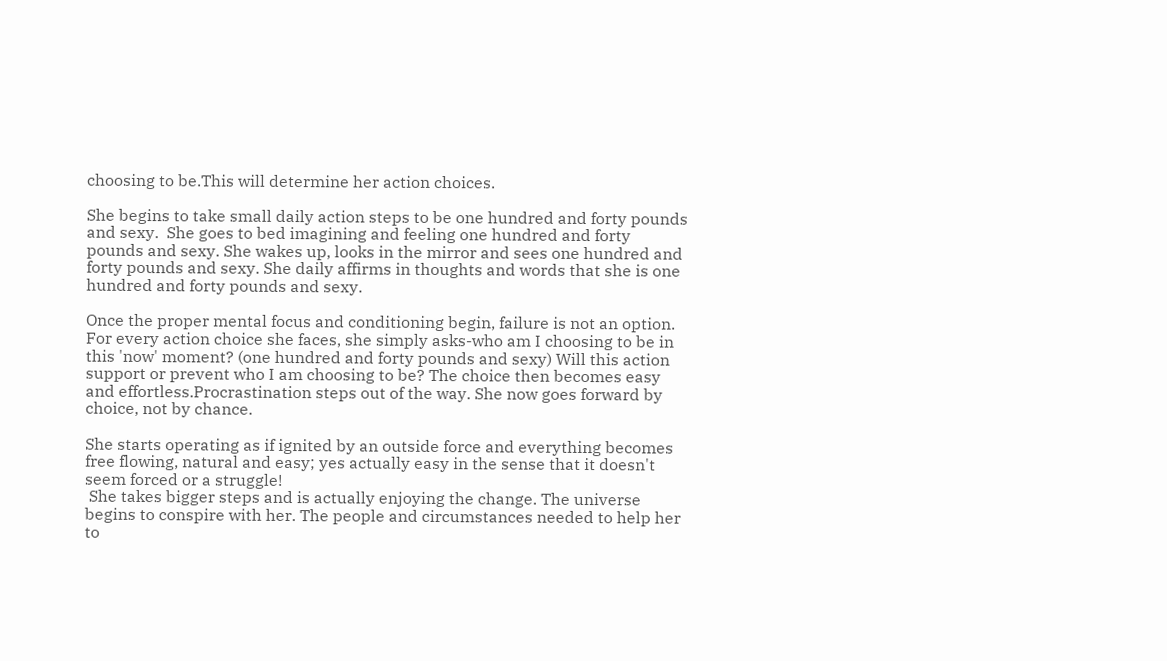choosing to be.This will determine her action choices.

She begins to take small daily action steps to be one hundred and forty pounds and sexy.  She goes to bed imagining and feeling one hundred and forty pounds and sexy. She wakes up, looks in the mirror and sees one hundred and forty pounds and sexy. She daily affirms in thoughts and words that she is one hundred and forty pounds and sexy.

Once the proper mental focus and conditioning begin, failure is not an option. For every action choice she faces, she simply asks-who am I choosing to be in this 'now' moment? (one hundred and forty pounds and sexy) Will this action support or prevent who I am choosing to be? The choice then becomes easy and effortless.Procrastination steps out of the way. She now goes forward by choice, not by chance.

She starts operating as if ignited by an outside force and everything becomes free flowing, natural and easy; yes actually easy in the sense that it doesn't seem forced or a struggle!
 She takes bigger steps and is actually enjoying the change. The universe begins to conspire with her. The people and circumstances needed to help her to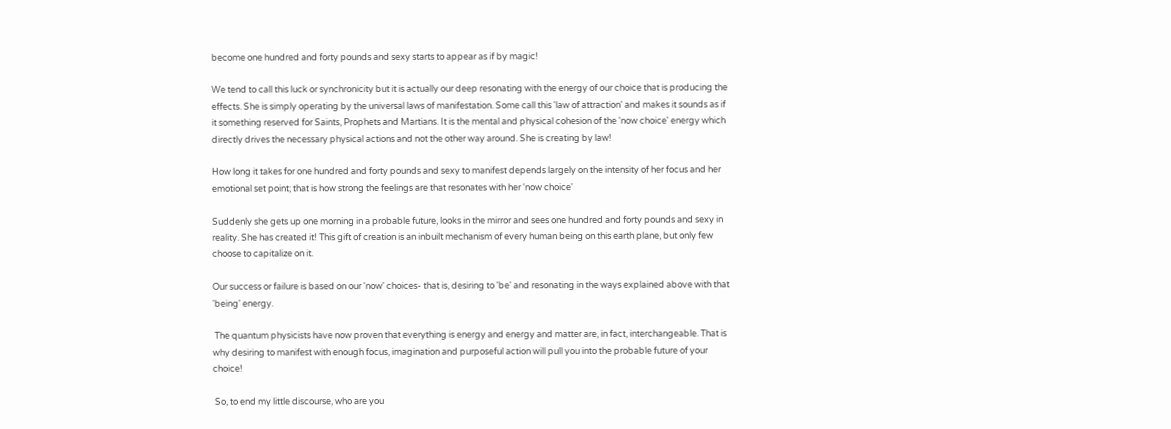become one hundred and forty pounds and sexy starts to appear as if by magic!

We tend to call this luck or synchronicity but it is actually our deep resonating with the energy of our choice that is producing the effects. She is simply operating by the universal laws of manifestation. Some call this 'law of attraction' and makes it sounds as if it something reserved for Saints, Prophets and Martians. It is the mental and physical cohesion of the 'now choice' energy which directly drives the necessary physical actions and not the other way around. She is creating by law!

How long it takes for one hundred and forty pounds and sexy to manifest depends largely on the intensity of her focus and her emotional set point; that is how strong the feelings are that resonates with her 'now choice'

Suddenly she gets up one morning in a probable future, looks in the mirror and sees one hundred and forty pounds and sexy in reality. She has created it! This gift of creation is an inbuilt mechanism of every human being on this earth plane, but only few choose to capitalize on it.

Our success or failure is based on our 'now' choices- that is, desiring to 'be' and resonating in the ways explained above with that 'being' energy.

 The quantum physicists have now proven that everything is energy and energy and matter are, in fact, interchangeable. That is why desiring to manifest with enough focus, imagination and purposeful action will pull you into the probable future of your choice!

 So, to end my little discourse, who are you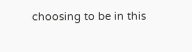choosing to be in this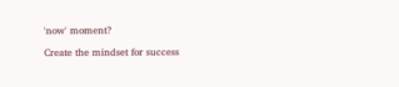'now' moment?

Create the mindset for success